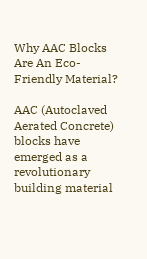Why AAC Blocks Are An Eco-Friendly Material?

AAC (Autoclaved Aerated Concrete) blocks have emerged as a revolutionary building material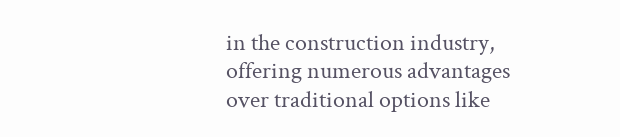in the construction industry, offering numerous advantages over traditional options like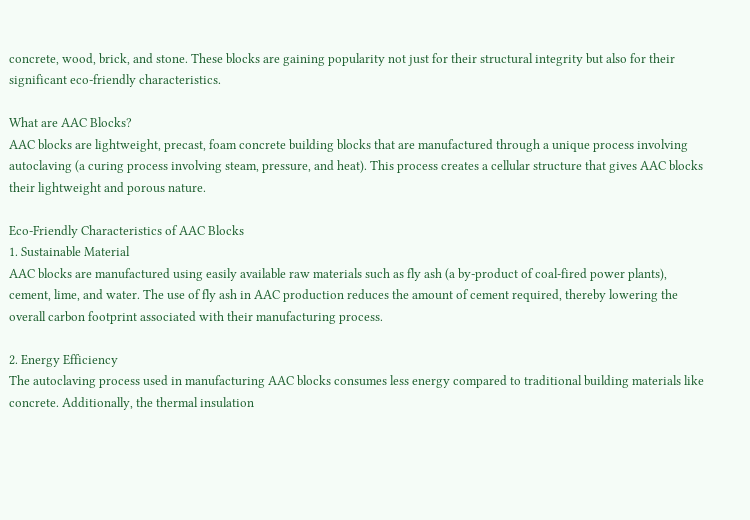concrete, wood, brick, and stone. These blocks are gaining popularity not just for their structural integrity but also for their significant eco-friendly characteristics.

What are AAC Blocks?
AAC blocks are lightweight, precast, foam concrete building blocks that are manufactured through a unique process involving autoclaving (a curing process involving steam, pressure, and heat). This process creates a cellular structure that gives AAC blocks their lightweight and porous nature.

Eco-Friendly Characteristics of AAC Blocks
1. Sustainable Material
AAC blocks are manufactured using easily available raw materials such as fly ash (a by-product of coal-fired power plants), cement, lime, and water. The use of fly ash in AAC production reduces the amount of cement required, thereby lowering the overall carbon footprint associated with their manufacturing process.

2. Energy Efficiency
The autoclaving process used in manufacturing AAC blocks consumes less energy compared to traditional building materials like concrete. Additionally, the thermal insulation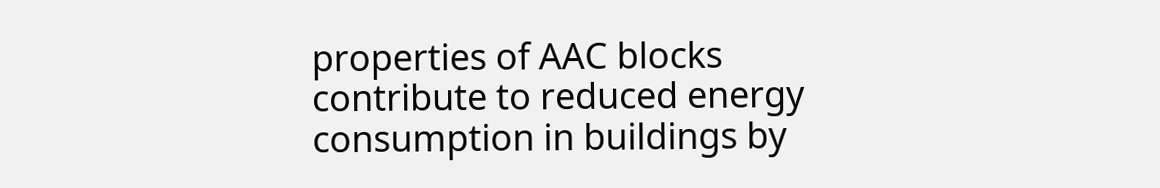properties of AAC blocks contribute to reduced energy consumption in buildings by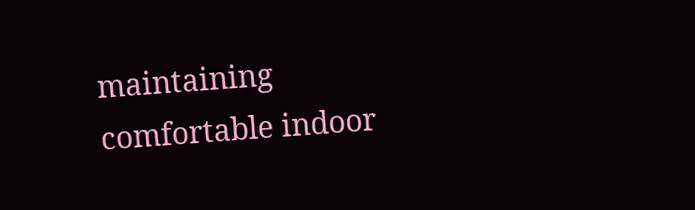maintaining comfortable indoor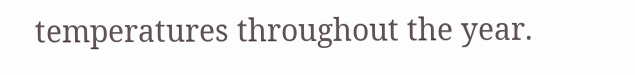temperatures throughout the year.